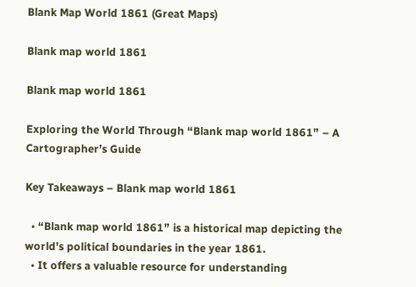Blank Map World 1861 (Great Maps)

Blank map world 1861

Blank map world 1861

Exploring the World Through “Blank map world 1861” – A Cartographer’s Guide

Key Takeaways – Blank map world 1861

  • “Blank map world 1861” is a historical map depicting the world’s political boundaries in the year 1861.
  • It offers a valuable resource for understanding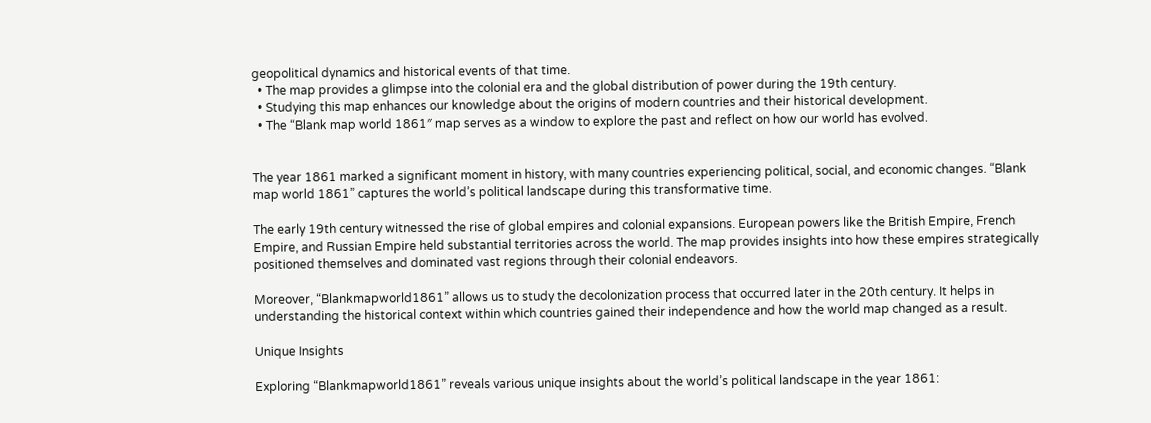geopolitical dynamics and historical events of that time.
  • The map provides a glimpse into the colonial era and the global distribution of power during the 19th century.
  • Studying this map enhances our knowledge about the origins of modern countries and their historical development.
  • The “Blank map world 1861″ map serves as a window to explore the past and reflect on how our world has evolved.


The year 1861 marked a significant moment in history, with many countries experiencing political, social, and economic changes. “Blank map world 1861” captures the world’s political landscape during this transformative time.

The early 19th century witnessed the rise of global empires and colonial expansions. European powers like the British Empire, French Empire, and Russian Empire held substantial territories across the world. The map provides insights into how these empires strategically positioned themselves and dominated vast regions through their colonial endeavors.

Moreover, “Blankmapworld1861” allows us to study the decolonization process that occurred later in the 20th century. It helps in understanding the historical context within which countries gained their independence and how the world map changed as a result.

Unique Insights

Exploring “Blankmapworld1861” reveals various unique insights about the world’s political landscape in the year 1861: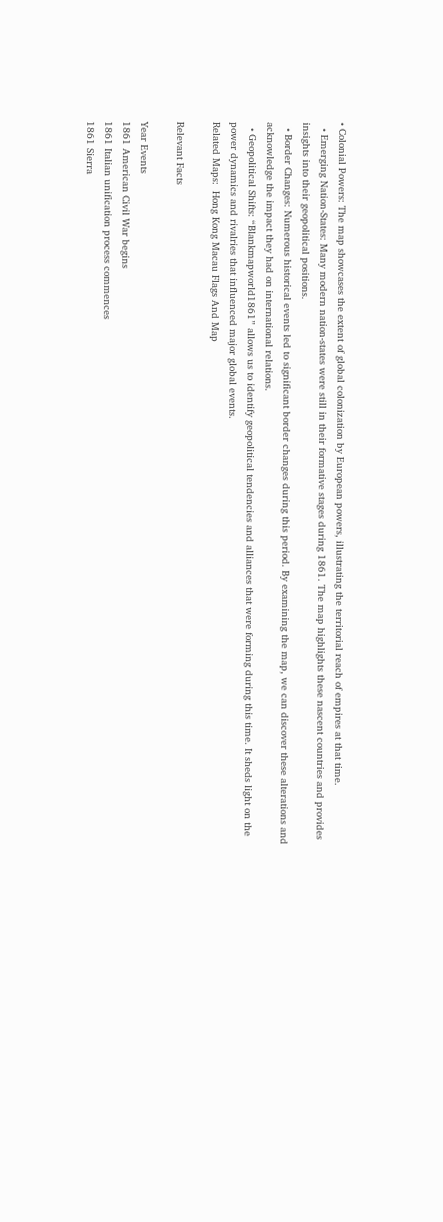• Colonial Powers: The map showcases the extent of global colonization by European powers, illustrating the territorial reach of empires at that time.
  • Emerging Nation-States: Many modern nation-states were still in their formative stages during 1861. The map highlights these nascent countries and provides insights into their geopolitical positions.
  • Border Changes: Numerous historical events led to significant border changes during this period. By examining the map, we can discover these alterations and acknowledge the impact they had on international relations.
  • Geopolitical Shifts: “Blankmapworld1861” allows us to identify geopolitical tendencies and alliances that were forming during this time. It sheds light on the power dynamics and rivalries that influenced major global events.
Related Maps:  Hong Kong Macau Flags And Map

Relevant Facts

Year Events
1861 American Civil War begins
1861 Italian unification process commences
1861 Sierra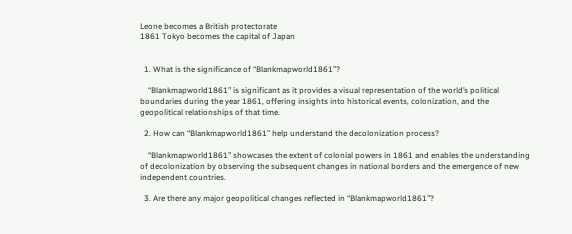Leone becomes a British protectorate
1861 Tokyo becomes the capital of Japan


  1. What is the significance of “Blankmapworld1861”?

    “Blankmapworld1861” is significant as it provides a visual representation of the world’s political boundaries during the year 1861, offering insights into historical events, colonization, and the geopolitical relationships of that time.

  2. How can “Blankmapworld1861” help understand the decolonization process?

    “Blankmapworld1861” showcases the extent of colonial powers in 1861 and enables the understanding of decolonization by observing the subsequent changes in national borders and the emergence of new independent countries.

  3. Are there any major geopolitical changes reflected in “Blankmapworld1861”?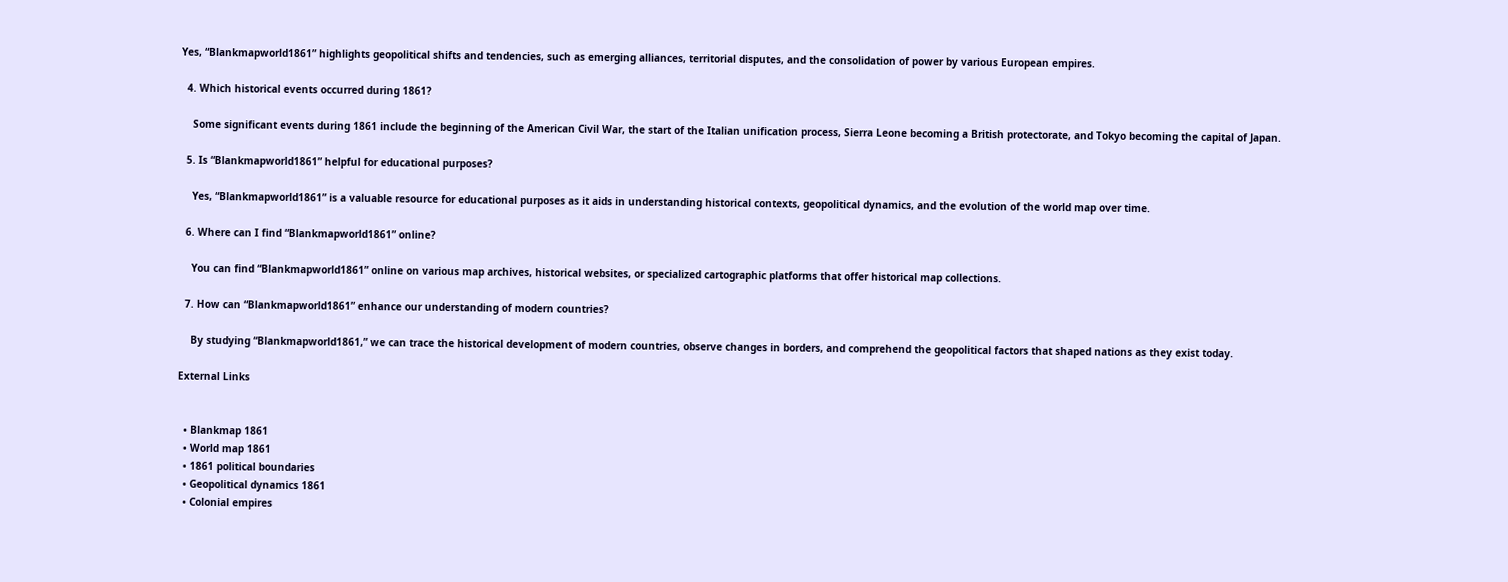Yes, “Blankmapworld1861” highlights geopolitical shifts and tendencies, such as emerging alliances, territorial disputes, and the consolidation of power by various European empires.

  4. Which historical events occurred during 1861?

    Some significant events during 1861 include the beginning of the American Civil War, the start of the Italian unification process, Sierra Leone becoming a British protectorate, and Tokyo becoming the capital of Japan.

  5. Is “Blankmapworld1861” helpful for educational purposes?

    Yes, “Blankmapworld1861” is a valuable resource for educational purposes as it aids in understanding historical contexts, geopolitical dynamics, and the evolution of the world map over time.

  6. Where can I find “Blankmapworld1861” online?

    You can find “Blankmapworld1861” online on various map archives, historical websites, or specialized cartographic platforms that offer historical map collections.

  7. How can “Blankmapworld1861” enhance our understanding of modern countries?

    By studying “Blankmapworld1861,” we can trace the historical development of modern countries, observe changes in borders, and comprehend the geopolitical factors that shaped nations as they exist today.

External Links


  • Blankmap 1861
  • World map 1861
  • 1861 political boundaries
  • Geopolitical dynamics 1861
  • Colonial empires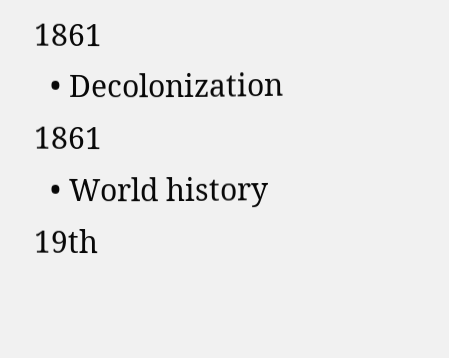1861
  • Decolonization 1861
  • World history 19th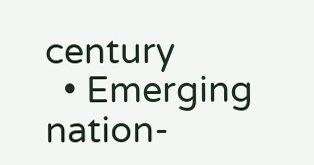century
  • Emerging nation-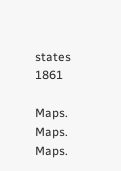states 1861

Maps. Maps. Maps.